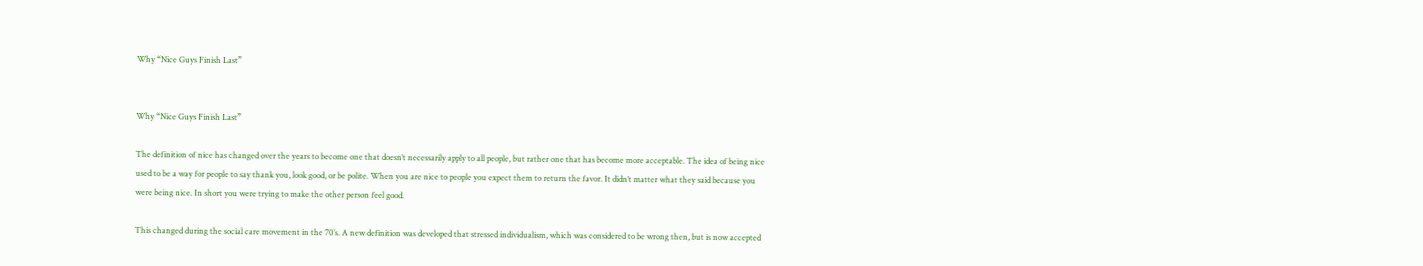Why “Nice Guys Finish Last”


Why “Nice Guys Finish Last”

The definition of nice has changed over the years to become one that doesn’t necessarily apply to all people, but rather one that has become more acceptable. The idea of being nice used to be a way for people to say thank you, look good, or be polite. When you are nice to people you expect them to return the favor. It didn’t matter what they said because you were being nice. In short you were trying to make the other person feel good.

This changed during the social care movement in the 70’s. A new definition was developed that stressed individualism, which was considered to be wrong then, but is now accepted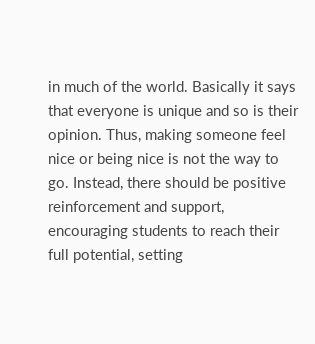in much of the world. Basically it says that everyone is unique and so is their opinion. Thus, making someone feel nice or being nice is not the way to go. Instead, there should be positive reinforcement and support, encouraging students to reach their full potential, setting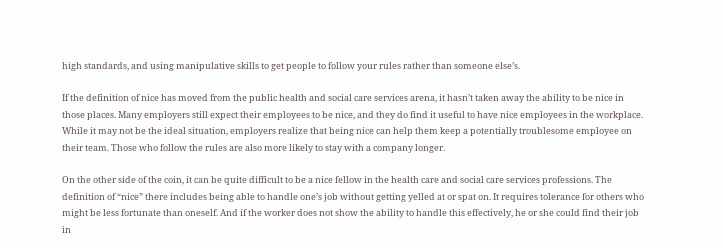high standards, and using manipulative skills to get people to follow your rules rather than someone else’s.

If the definition of nice has moved from the public health and social care services arena, it hasn’t taken away the ability to be nice in those places. Many employers still expect their employees to be nice, and they do find it useful to have nice employees in the workplace. While it may not be the ideal situation, employers realize that being nice can help them keep a potentially troublesome employee on their team. Those who follow the rules are also more likely to stay with a company longer.

On the other side of the coin, it can be quite difficult to be a nice fellow in the health care and social care services professions. The definition of “nice” there includes being able to handle one’s job without getting yelled at or spat on. It requires tolerance for others who might be less fortunate than oneself. And if the worker does not show the ability to handle this effectively, he or she could find their job in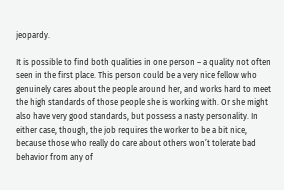jeopardy.

It is possible to find both qualities in one person – a quality not often seen in the first place. This person could be a very nice fellow who genuinely cares about the people around her, and works hard to meet the high standards of those people she is working with. Or she might also have very good standards, but possess a nasty personality. In either case, though, the job requires the worker to be a bit nice, because those who really do care about others won’t tolerate bad behavior from any of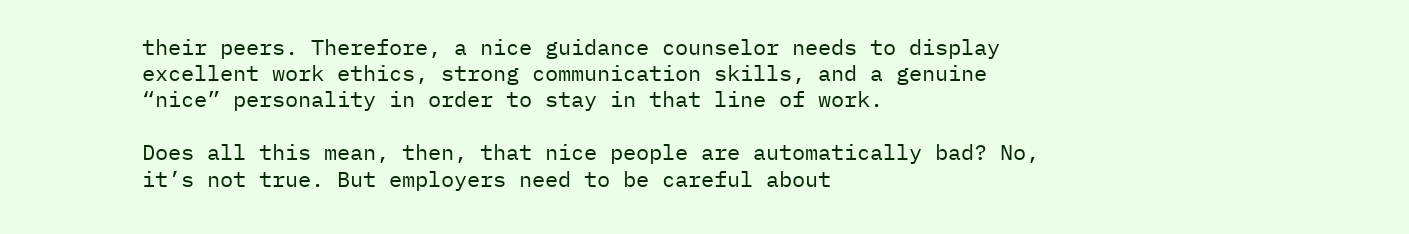their peers. Therefore, a nice guidance counselor needs to display excellent work ethics, strong communication skills, and a genuine “nice” personality in order to stay in that line of work.

Does all this mean, then, that nice people are automatically bad? No, it’s not true. But employers need to be careful about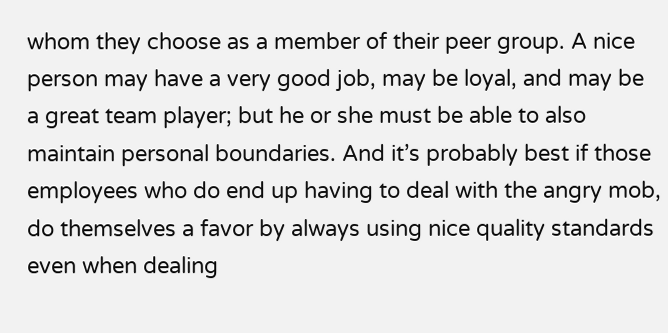whom they choose as a member of their peer group. A nice person may have a very good job, may be loyal, and may be a great team player; but he or she must be able to also maintain personal boundaries. And it’s probably best if those employees who do end up having to deal with the angry mob, do themselves a favor by always using nice quality standards even when dealing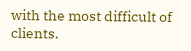with the most difficult of clients.